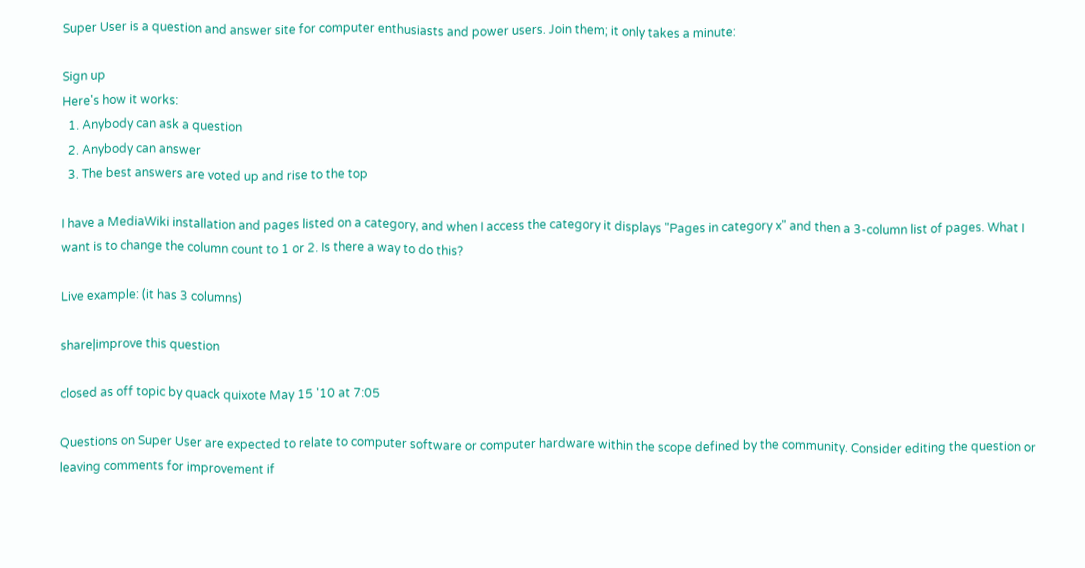Super User is a question and answer site for computer enthusiasts and power users. Join them; it only takes a minute:

Sign up
Here's how it works:
  1. Anybody can ask a question
  2. Anybody can answer
  3. The best answers are voted up and rise to the top

I have a MediaWiki installation and pages listed on a category, and when I access the category it displays "Pages in category x" and then a 3-column list of pages. What I want is to change the column count to 1 or 2. Is there a way to do this?

Live example: (it has 3 columns)

share|improve this question

closed as off topic by quack quixote May 15 '10 at 7:05

Questions on Super User are expected to relate to computer software or computer hardware within the scope defined by the community. Consider editing the question or leaving comments for improvement if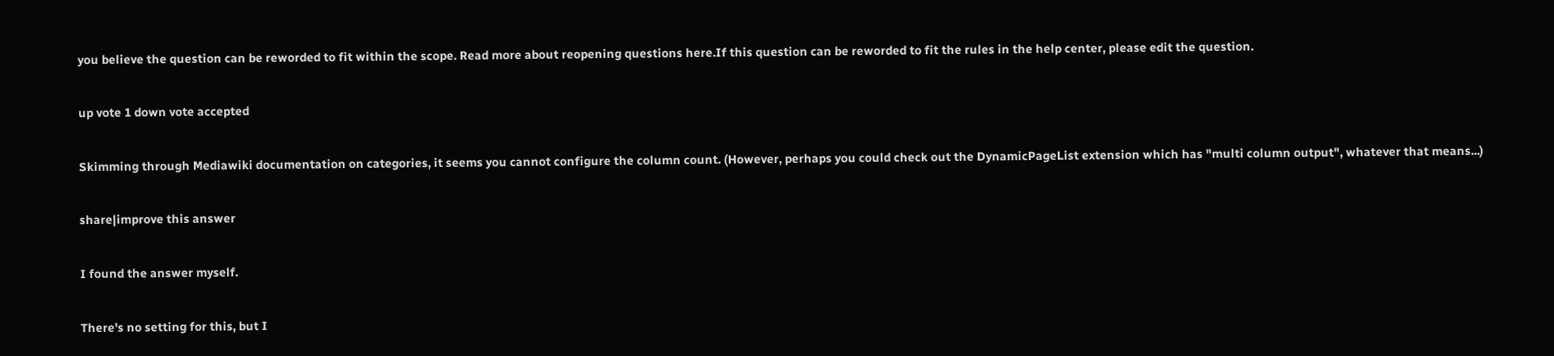you believe the question can be reworded to fit within the scope. Read more about reopening questions here.If this question can be reworded to fit the rules in the help center, please edit the question.

up vote 1 down vote accepted

Skimming through Mediawiki documentation on categories, it seems you cannot configure the column count. (However, perhaps you could check out the DynamicPageList extension which has "multi column output", whatever that means...)

share|improve this answer

I found the answer myself.

There's no setting for this, but I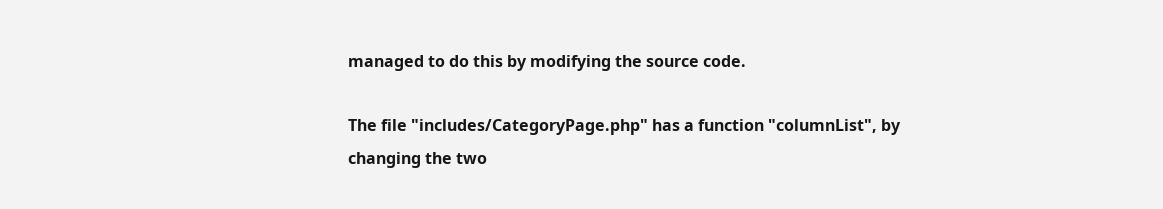managed to do this by modifying the source code.

The file "includes/CategoryPage.php" has a function "columnList", by changing the two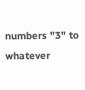numbers "3" to whatever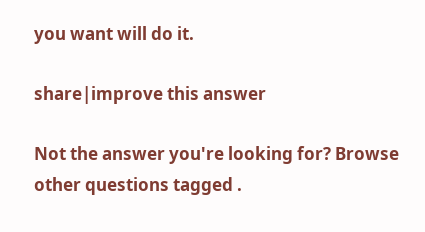you want will do it.

share|improve this answer

Not the answer you're looking for? Browse other questions tagged .